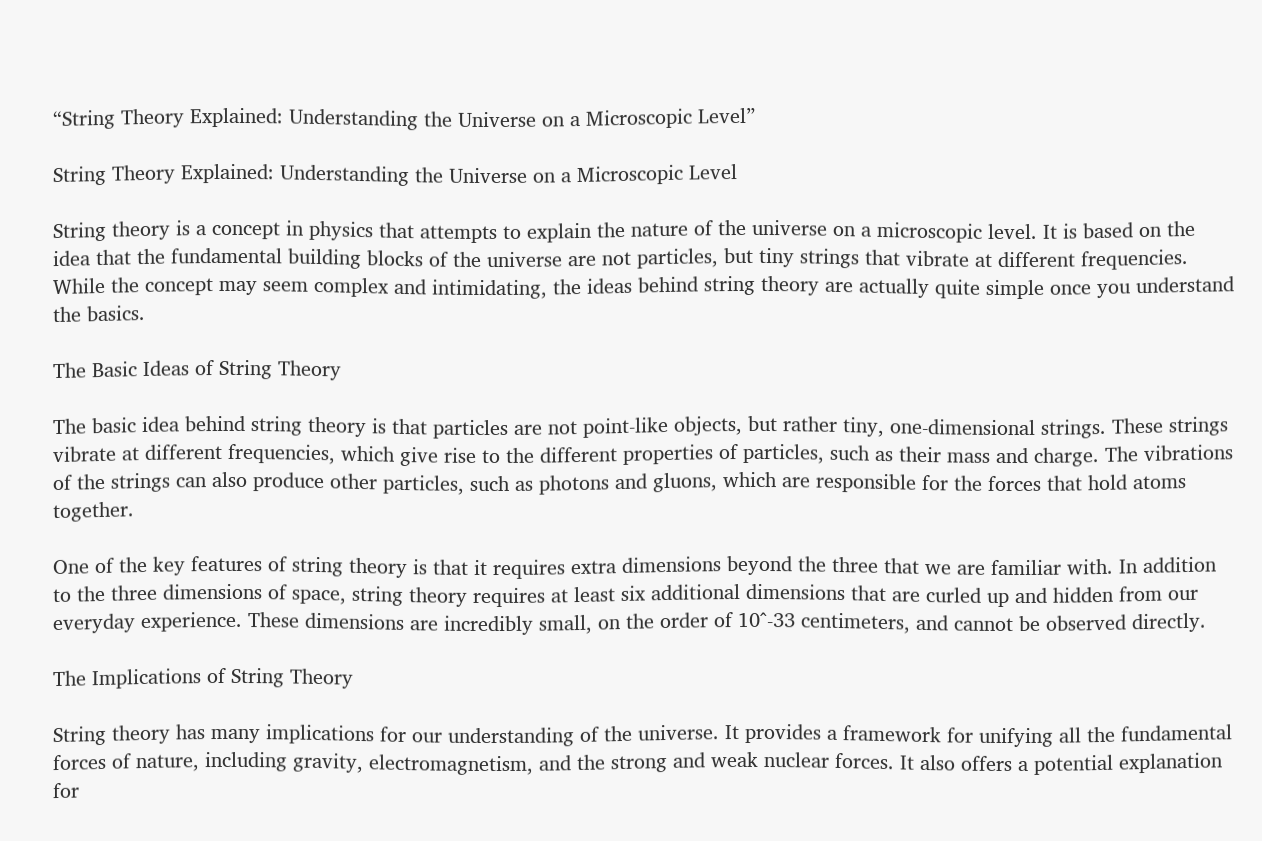“String Theory Explained: Understanding the Universe on a Microscopic Level”

String Theory Explained: Understanding the Universe on a Microscopic Level

String theory is a concept in physics that attempts to explain the nature of the universe on a microscopic level. It is based on the idea that the fundamental building blocks of the universe are not particles, but tiny strings that vibrate at different frequencies. While the concept may seem complex and intimidating, the ideas behind string theory are actually quite simple once you understand the basics.

The Basic Ideas of String Theory

The basic idea behind string theory is that particles are not point-like objects, but rather tiny, one-dimensional strings. These strings vibrate at different frequencies, which give rise to the different properties of particles, such as their mass and charge. The vibrations of the strings can also produce other particles, such as photons and gluons, which are responsible for the forces that hold atoms together.

One of the key features of string theory is that it requires extra dimensions beyond the three that we are familiar with. In addition to the three dimensions of space, string theory requires at least six additional dimensions that are curled up and hidden from our everyday experience. These dimensions are incredibly small, on the order of 10^-33 centimeters, and cannot be observed directly.

The Implications of String Theory

String theory has many implications for our understanding of the universe. It provides a framework for unifying all the fundamental forces of nature, including gravity, electromagnetism, and the strong and weak nuclear forces. It also offers a potential explanation for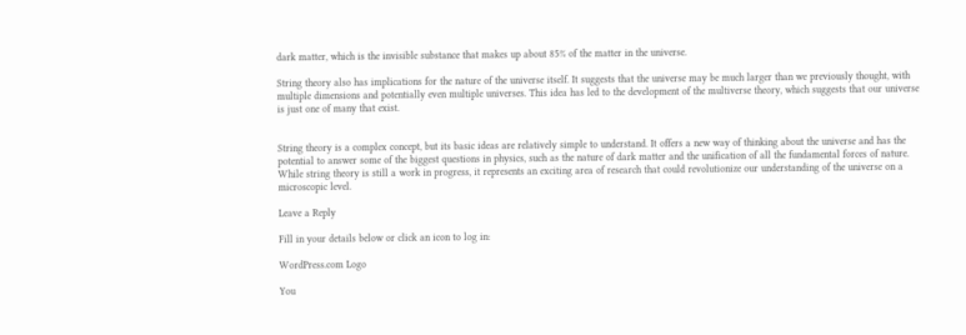dark matter, which is the invisible substance that makes up about 85% of the matter in the universe.

String theory also has implications for the nature of the universe itself. It suggests that the universe may be much larger than we previously thought, with multiple dimensions and potentially even multiple universes. This idea has led to the development of the multiverse theory, which suggests that our universe is just one of many that exist.


String theory is a complex concept, but its basic ideas are relatively simple to understand. It offers a new way of thinking about the universe and has the potential to answer some of the biggest questions in physics, such as the nature of dark matter and the unification of all the fundamental forces of nature. While string theory is still a work in progress, it represents an exciting area of research that could revolutionize our understanding of the universe on a microscopic level.

Leave a Reply

Fill in your details below or click an icon to log in:

WordPress.com Logo

You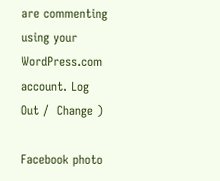are commenting using your WordPress.com account. Log Out /  Change )

Facebook photo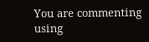You are commenting using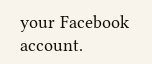your Facebook account.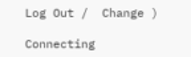Log Out /  Change )

Connecting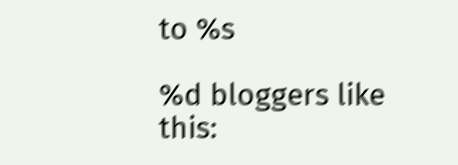to %s

%d bloggers like this: